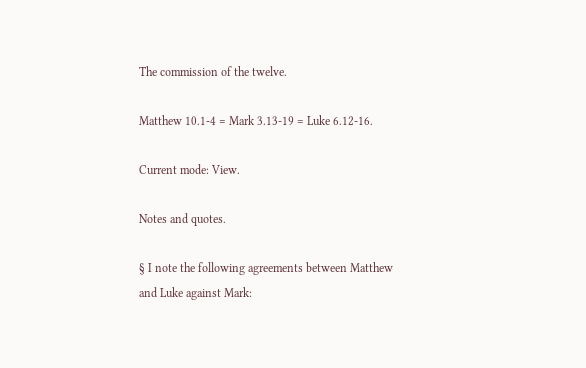The commission of the twelve.

Matthew 10.1-4 = Mark 3.13-19 = Luke 6.12-16.

Current mode: View.

Notes and quotes.

§ I note the following agreements between Matthew and Luke against Mark: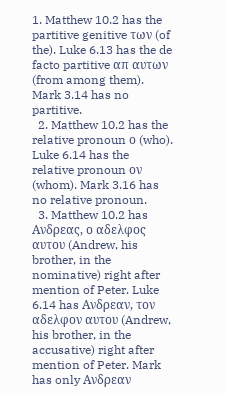1. Matthew 10.2 has the partitive genitive των (of the). Luke 6.13 has the de facto partitive απ αυτων (from among them). Mark 3.14 has no partitive.
  2. Matthew 10.2 has the relative pronoun ο (who). Luke 6.14 has the relative pronoun ον (whom). Mark 3.16 has no relative pronoun.
  3. Matthew 10.2 has Ανδρεας, ο αδελφος αυτου (Andrew, his brother, in the nominative) right after mention of Peter. Luke 6.14 has Ανδρεαν, τον αδελφον αυτου (Andrew, his brother, in the accusative) right after mention of Peter. Mark has only Ανδρεαν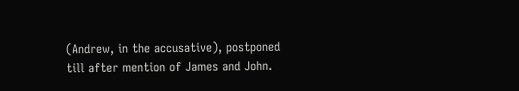(Andrew, in the accusative), postponed till after mention of James and John.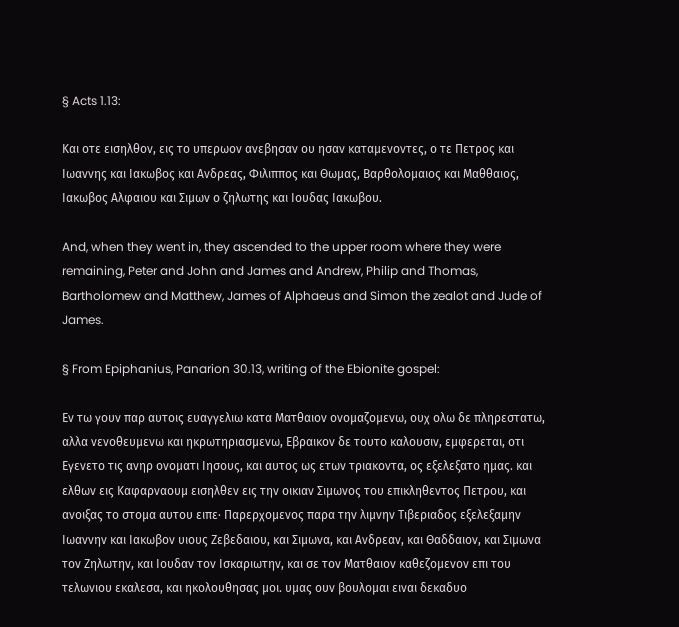§ Acts 1.13:

Και οτε εισηλθον, εις το υπερωον ανεβησαν ου ησαν καταμενοντες, ο τε Πετρος και Ιωαννης και Ιακωβος και Ανδρεας, Φιλιππος και Θωμας, Βαρθολομαιος και Μαθθαιος, Ιακωβος Αλφαιου και Σιμων ο ζηλωτης και Ιουδας Ιακωβου.

And, when they went in, they ascended to the upper room where they were remaining, Peter and John and James and Andrew, Philip and Thomas, Bartholomew and Matthew, James of Alphaeus and Simon the zealot and Jude of James.

§ From Epiphanius, Panarion 30.13, writing of the Ebionite gospel:

Εν τω γουν παρ αυτοις ευαγγελιω κατα Ματθαιον ονομαζομενω, ουχ ολω δε πληρεστατω, αλλα νενοθευμενω και ηκρωτηριασμενω, Εβραικον δε τουτο καλουσιν, εμφερεται, οτι Εγενετο τις ανηρ ονοματι Ιησους, και αυτος ως ετων τριακοντα, ος εξελεξατο ημας. και ελθων εις Καφαρναουμ εισηλθεν εις την οικιαν Σιμωνος του επικληθεντος Πετρου, και ανοιξας το στομα αυτου ειπε· Παρερχομενος παρα την λιμνην Τιβεριαδος εξελεξαμην Ιωαννην και Ιακωβον υιους Ζεβεδαιου, και Σιμωνα, και Ανδρεαν, και Θαδδαιον, και Σιμωνα τον Ζηλωτην, και Ιουδαν τον Ισκαριωτην, και σε τον Ματθαιον καθεζομενον επι του τελωνιου εκαλεσα, και ηκολουθησας μοι. υμας ουν βουλομαι ειναι δεκαδυο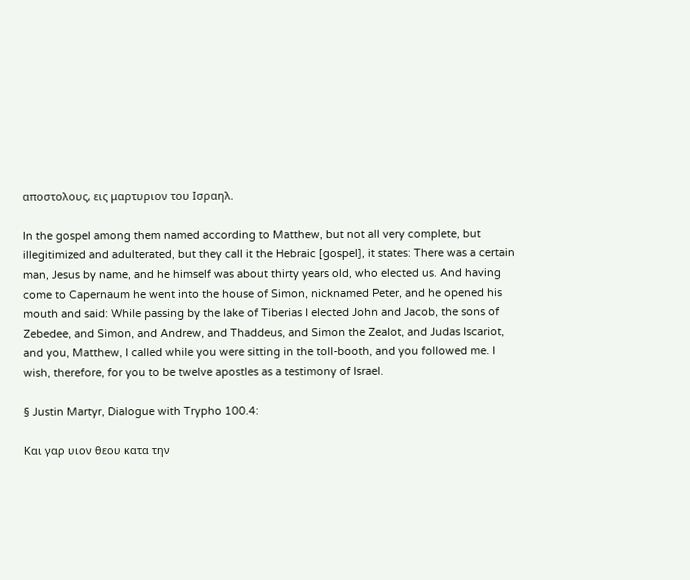αποστολους, εις μαρτυριον του Ισραηλ.

In the gospel among them named according to Matthew, but not all very complete, but illegitimized and adulterated, but they call it the Hebraic [gospel], it states: There was a certain man, Jesus by name, and he himself was about thirty years old, who elected us. And having come to Capernaum he went into the house of Simon, nicknamed Peter, and he opened his mouth and said: While passing by the lake of Tiberias I elected John and Jacob, the sons of Zebedee, and Simon, and Andrew, and Thaddeus, and Simon the Zealot, and Judas Iscariot, and you, Matthew, I called while you were sitting in the toll-booth, and you followed me. I wish, therefore, for you to be twelve apostles as a testimony of Israel.

§ Justin Martyr, Dialogue with Trypho 100.4:

Και γαρ υιον θεου κατα την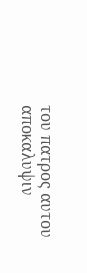του πατρος αυτου αποκαλυψιν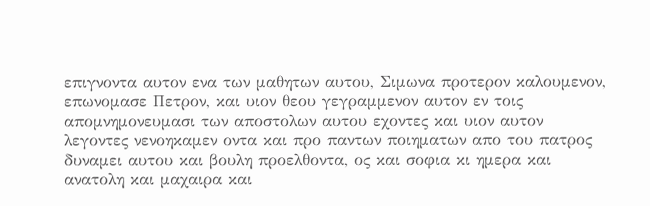επιγνοντα αυτον ενα των μαθητων αυτου, Σιμωνα προτερον καλουμενον, επωνομασε Πετρον, και υιον θεου γεγραμμενον αυτον εν τοις απομνημονευμασι των αποστολων αυτου εχοντες και υιον αυτον λεγοντες νενοηκαμεν οντα και προ παντων ποιηματων απο του πατρος δυναμει αυτου και βουλη προελθοντα, ος και σοφια κι ημερα και ανατολη και μαχαιρα και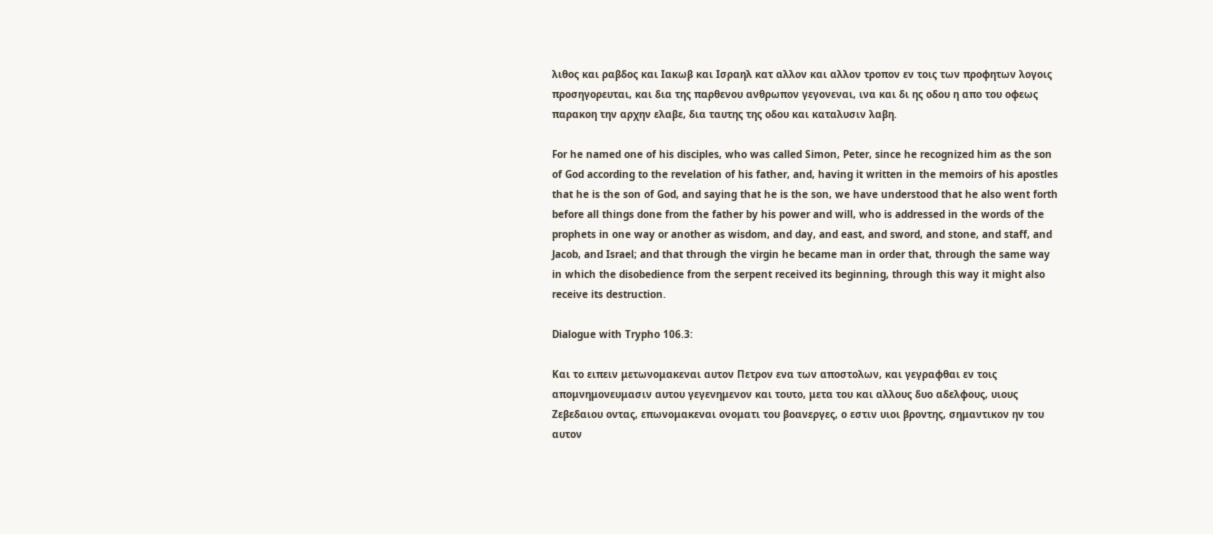λιθος και ραβδος και Ιακωβ και Ισραηλ κατ αλλον και αλλον τροπον εν τοις των προφητων λογοις προσηγορευται, και δια της παρθενου ανθρωπον γεγονεναι, ινα και δι ης οδου η απο του οφεως παρακοη την αρχην ελαβε, δια ταυτης της οδου και καταλυσιν λαβη.

For he named one of his disciples, who was called Simon, Peter, since he recognized him as the son of God according to the revelation of his father, and, having it written in the memoirs of his apostles that he is the son of God, and saying that he is the son, we have understood that he also went forth before all things done from the father by his power and will, who is addressed in the words of the prophets in one way or another as wisdom, and day, and east, and sword, and stone, and staff, and Jacob, and Israel; and that through the virgin he became man in order that, through the same way in which the disobedience from the serpent received its beginning, through this way it might also receive its destruction.

Dialogue with Trypho 106.3:

Και το ειπειν μετωνομακεναι αυτον Πετρον ενα των αποστολων, και γεγραφθαι εν τοις απομνημονευμασιν αυτου γεγενημενον και τουτο, μετα του και αλλους δυο αδελφους, υιους Ζεβεδαιου οντας, επωνομακεναι ονοματι του βοανεργες, ο εστιν υιοι βροντης, σημαντικον ην του αυτον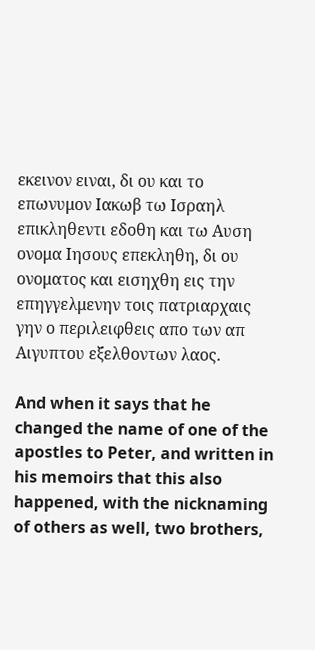εκεινον ειναι, δι ου και το επωνυμον Ιακωβ τω Ισραηλ επικληθεντι εδοθη και τω Αυση ονομα Ιησους επεκληθη, δι ου ονοματος και εισηχθη εις την επηγγελμενην τοις πατριαρχαις γην ο περιλειφθεις απο των απ Αιγυπτου εξελθοντων λαος.

And when it says that he changed the name of one of the apostles to Peter, and written in his memoirs that this also happened, with the nicknaming of others as well, two brothers,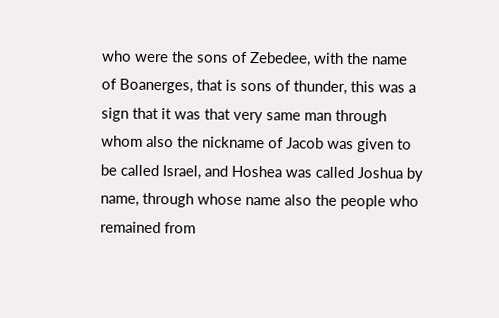who were the sons of Zebedee, with the name of Boanerges, that is sons of thunder, this was a sign that it was that very same man through whom also the nickname of Jacob was given to be called Israel, and Hoshea was called Joshua by name, through whose name also the people who remained from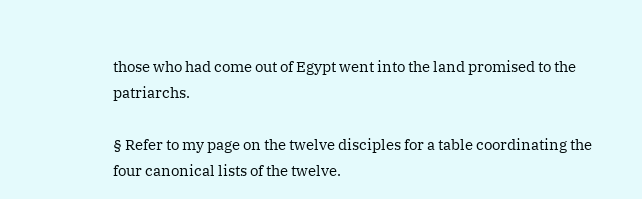those who had come out of Egypt went into the land promised to the patriarchs.

§ Refer to my page on the twelve disciples for a table coordinating the four canonical lists of the twelve.